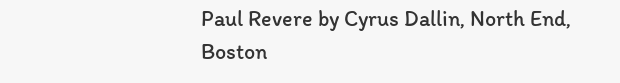Paul Revere by Cyrus Dallin, North End, Boston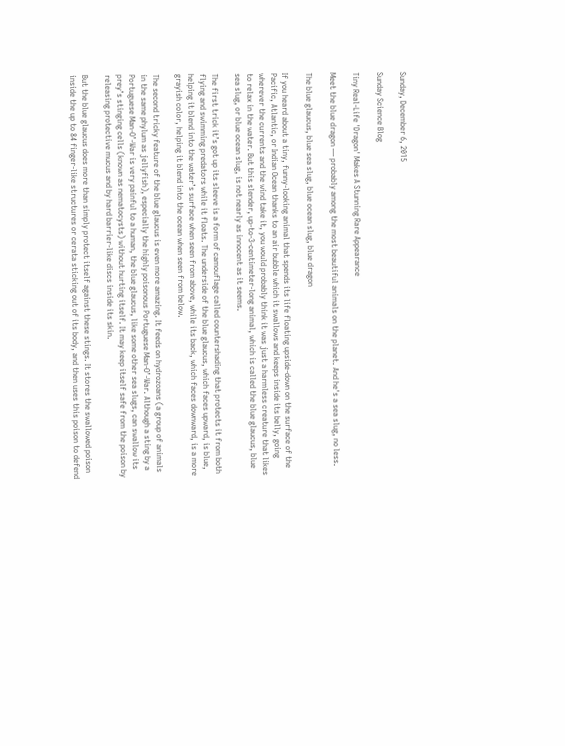Sunday, December 6, 2015

Sunday Science Blog

Tiny Real-Life 'Dragon' Makes A Stunning Rare Appearance

Meet the blue dragon — probably among the most beautiful animals on the planet. And he's a sea slug, no less.

The blue glaucus, blue sea slug, blue ocean slug, blue dragon

If you heard about a tiny, funny-looking animal that spends its life floating upside-down on the surface of the Pacific, Atlantic, or Indian Ocean thanks to an air bubble which it swallows and keeps inside its belly, going wherever the currents and the wind take it, you would probably think it was just a harmless creature that likes to relax in the water. But this slender, up-to-3-centimeter-long animal, which is called the blue glaucus, blue sea slug, or blue ocean slug, is not nearly as innocent as it seems.

The first trick it’s got up its sleeve is a form of camouflage called countershading that protects it from both flying and swimming predators while it floats. The underside of the blue glaucus, which faces upward, is blue, helping it blend into the water’s surface when seen from above, while its back, which faces downward, is a more grayish color, helping it blend into the ocean when seen from below.

The second tricky feature of the blue glaucus is even more amazing. It feeds on hydrozoans (a group of animals in the same phylum as jellyfish), especially the highly poisonous Portuguese Man-O’-War. Although a sting by a Portuguese Man-O’-War is very painful to a human, the blue glaucus, like some other sea slugs, can swallow its prey’s stinging cells (known as nematocysts) without hurting itself. It may keep itself safe from the poison by releasing protective mucus and by hard barrier-like discs inside its skin.

But the blue glaucus does more than simply protect itself against these stings. It stores the swallowed poison inside the up to 84 finger-like structures or cerata sticking out of its body, and then uses this poison to defend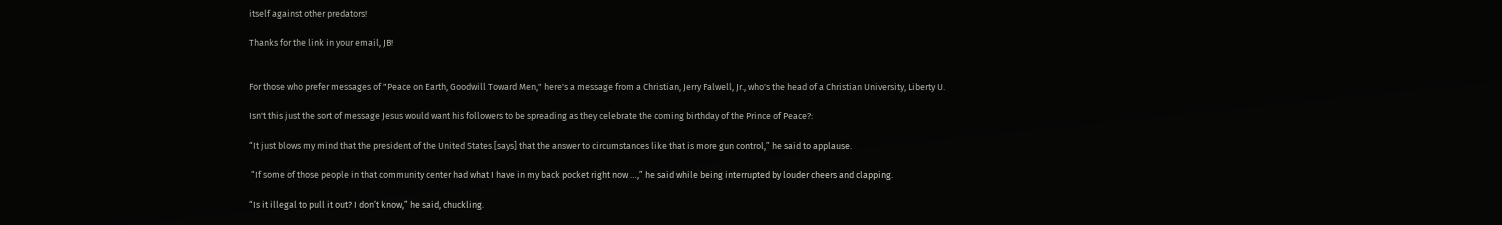itself against other predators!

Thanks for the link in your email, JB!


For those who prefer messages of "Peace on Earth, Goodwill Toward Men," here's a message from a Christian, Jerry Falwell, Jr., who's the head of a Christian University, Liberty U.

Isn't this just the sort of message Jesus would want his followers to be spreading as they celebrate the coming birthday of the Prince of Peace?:

“It just blows my mind that the president of the United States [says] that the answer to circumstances like that is more gun control,” he said to applause.

 “If some of those people in that community center had what I have in my back pocket right now …,” he said while being interrupted by louder cheers and clapping.

“Is it illegal to pull it out? I don’t know,” he said, chuckling.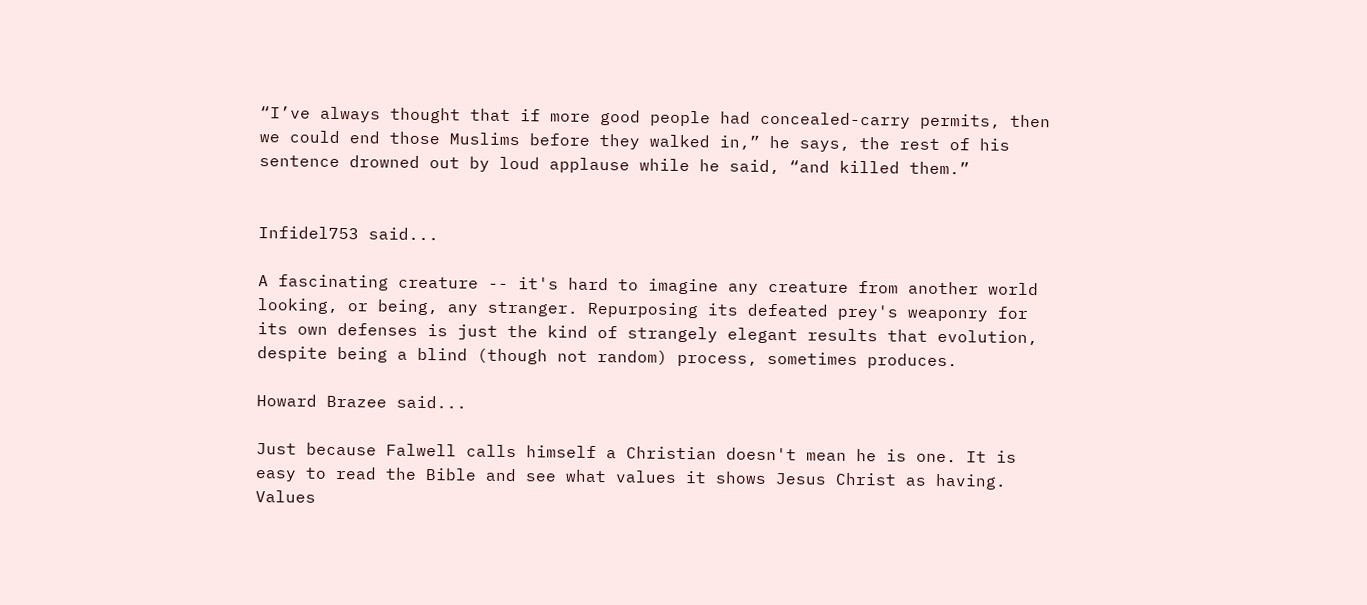“I’ve always thought that if more good people had concealed-carry permits, then we could end those Muslims before they walked in,” he says, the rest of his sentence drowned out by loud applause while he said, “and killed them.”


Infidel753 said...

A fascinating creature -- it's hard to imagine any creature from another world looking, or being, any stranger. Repurposing its defeated prey's weaponry for its own defenses is just the kind of strangely elegant results that evolution, despite being a blind (though not random) process, sometimes produces.

Howard Brazee said...

Just because Falwell calls himself a Christian doesn't mean he is one. It is easy to read the Bible and see what values it shows Jesus Christ as having. Values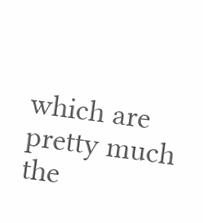which are pretty much the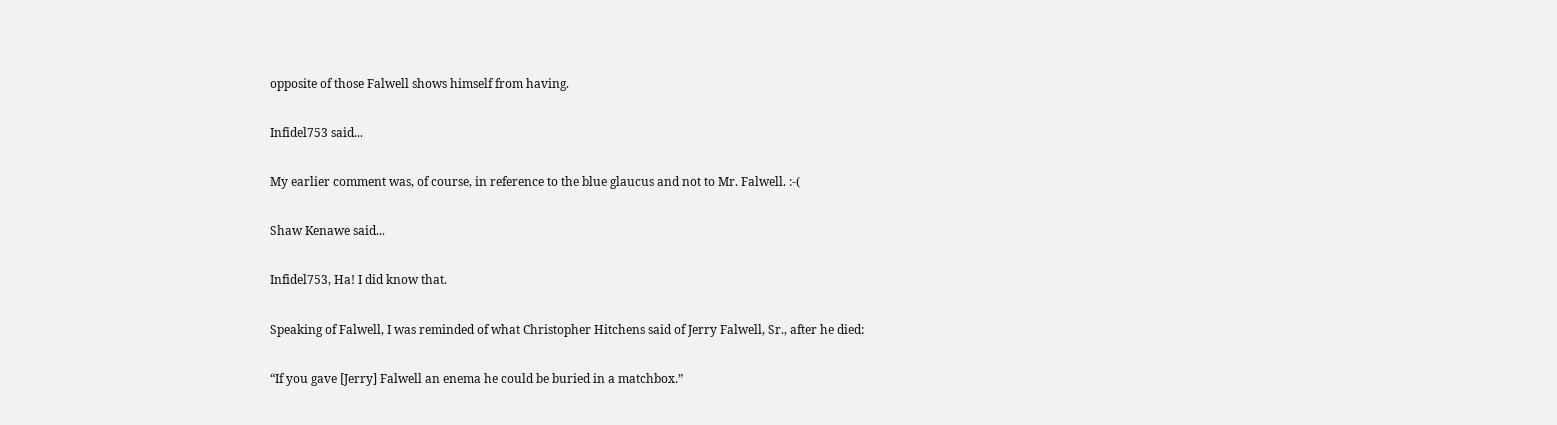opposite of those Falwell shows himself from having.

Infidel753 said...

My earlier comment was, of course, in reference to the blue glaucus and not to Mr. Falwell. :-(

Shaw Kenawe said...

Infidel753, Ha! I did know that.

Speaking of Falwell, I was reminded of what Christopher Hitchens said of Jerry Falwell, Sr., after he died:

“If you gave [Jerry] Falwell an enema he could be buried in a matchbox.”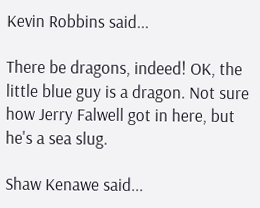Kevin Robbins said...

There be dragons, indeed! OK, the little blue guy is a dragon. Not sure how Jerry Falwell got in here, but he's a sea slug.

Shaw Kenawe said...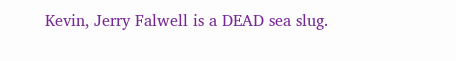Kevin, Jerry Falwell is a DEAD sea slug.